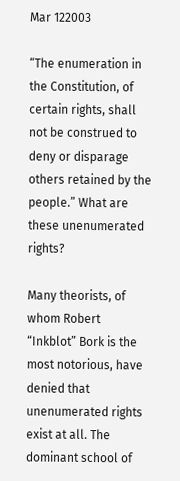Mar 122003

“The enumeration in the Constitution, of certain rights, shall not be construed to deny or disparage others retained by the people.” What are these unenumerated rights?

Many theorists, of whom Robert “Inkblot” Bork is the most notorious, have denied that unenumerated rights exist at all. The dominant school of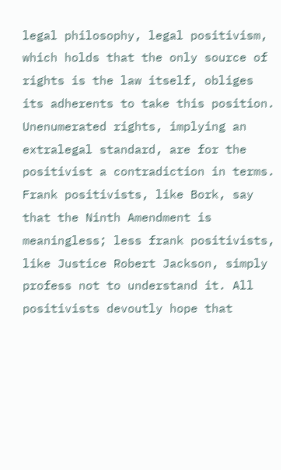legal philosophy, legal positivism, which holds that the only source of rights is the law itself, obliges its adherents to take this position. Unenumerated rights, implying an extralegal standard, are for the positivist a contradiction in terms. Frank positivists, like Bork, say that the Ninth Amendment is meaningless; less frank positivists, like Justice Robert Jackson, simply profess not to understand it. All positivists devoutly hope that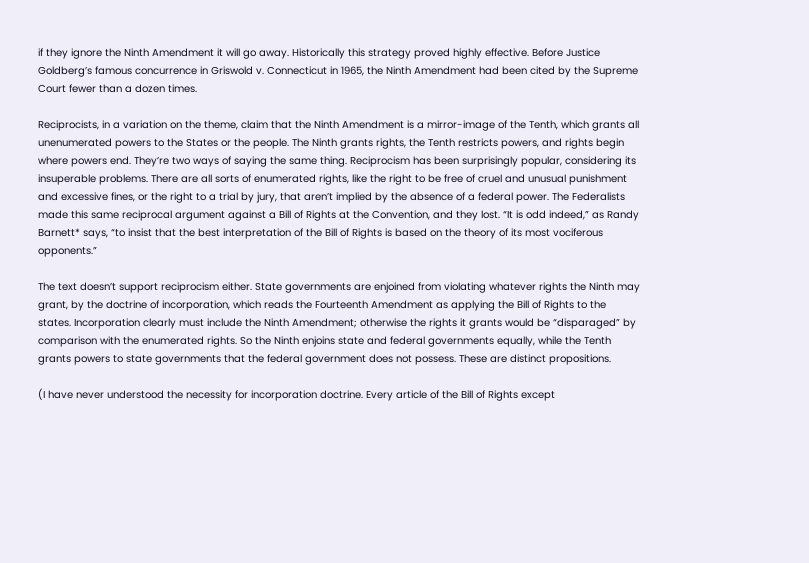if they ignore the Ninth Amendment it will go away. Historically this strategy proved highly effective. Before Justice Goldberg’s famous concurrence in Griswold v. Connecticut in 1965, the Ninth Amendment had been cited by the Supreme Court fewer than a dozen times.

Reciprocists, in a variation on the theme, claim that the Ninth Amendment is a mirror-image of the Tenth, which grants all unenumerated powers to the States or the people. The Ninth grants rights, the Tenth restricts powers, and rights begin where powers end. They’re two ways of saying the same thing. Reciprocism has been surprisingly popular, considering its insuperable problems. There are all sorts of enumerated rights, like the right to be free of cruel and unusual punishment and excessive fines, or the right to a trial by jury, that aren’t implied by the absence of a federal power. The Federalists made this same reciprocal argument against a Bill of Rights at the Convention, and they lost. “It is odd indeed,” as Randy Barnett* says, “to insist that the best interpretation of the Bill of Rights is based on the theory of its most vociferous opponents.”

The text doesn’t support reciprocism either. State governments are enjoined from violating whatever rights the Ninth may grant, by the doctrine of incorporation, which reads the Fourteenth Amendment as applying the Bill of Rights to the states. Incorporation clearly must include the Ninth Amendment; otherwise the rights it grants would be “disparaged” by comparison with the enumerated rights. So the Ninth enjoins state and federal governments equally, while the Tenth grants powers to state governments that the federal government does not possess. These are distinct propositions.

(I have never understood the necessity for incorporation doctrine. Every article of the Bill of Rights except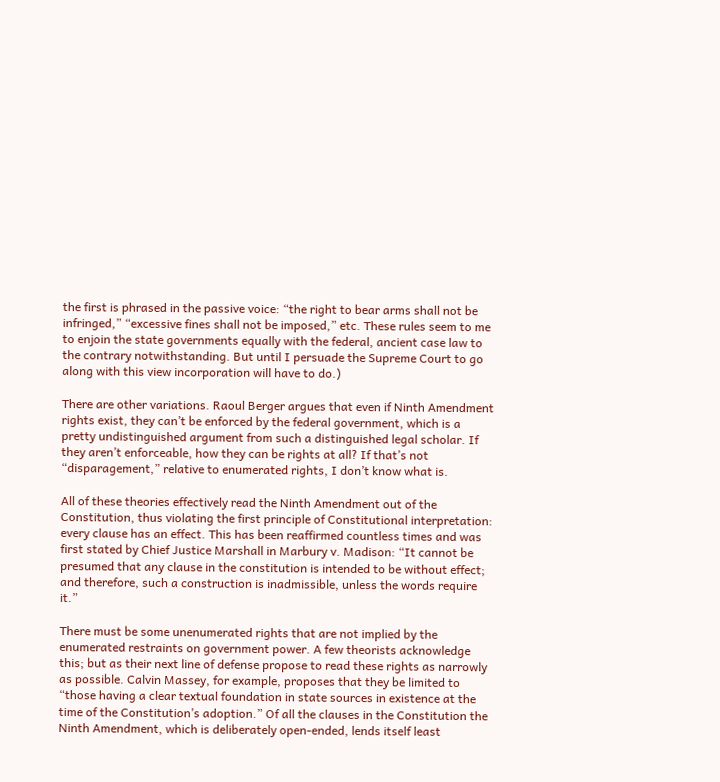the first is phrased in the passive voice: “the right to bear arms shall not be infringed,” “excessive fines shall not be imposed,” etc. These rules seem to me to enjoin the state governments equally with the federal, ancient case law to the contrary notwithstanding. But until I persuade the Supreme Court to go along with this view incorporation will have to do.)

There are other variations. Raoul Berger argues that even if Ninth Amendment rights exist, they can’t be enforced by the federal government, which is a pretty undistinguished argument from such a distinguished legal scholar. If they aren’t enforceable, how they can be rights at all? If that’s not “disparagement,” relative to enumerated rights, I don’t know what is.

All of these theories effectively read the Ninth Amendment out of the Constitution, thus violating the first principle of Constitutional interpretation: every clause has an effect. This has been reaffirmed countless times and was first stated by Chief Justice Marshall in Marbury v. Madison: “It cannot be presumed that any clause in the constitution is intended to be without effect; and therefore, such a construction is inadmissible, unless the words require it.”

There must be some unenumerated rights that are not implied by the enumerated restraints on government power. A few theorists acknowledge this; but as their next line of defense propose to read these rights as narrowly as possible. Calvin Massey, for example, proposes that they be limited to “those having a clear textual foundation in state sources in existence at the time of the Constitution’s adoption.” Of all the clauses in the Constitution the Ninth Amendment, which is deliberately open-ended, lends itself least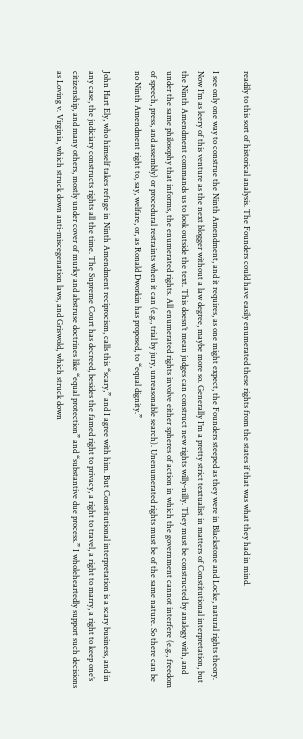readily to this sort of historical analysis. The Founders could have easily enumerated these rights from the states if that was what they had in mind.

I see only one way to construe the Ninth Amendment, and it requires, as one might expect, the Founders steeped as they were in Blackstone and Locke, natural rights theory. Now I’m as leery of this venture as the next blogger without a law degree, maybe more so. Generally I’m a pretty strict textualist in matters of Constitutional interpretation, but the Ninth Amendment commands us to look outside the text. This doesn’t mean judges can construct new rights willy-nilly. They must be constructed by analogy with, and under the same philosophy that informs, the enumerated rights. All enumerated rights involve either spheres of action in which the government cannot interfere (e.g., freedom of speech, press, and assembly) or procedural restraints when it can (e.g., trial by jury, unreasonable search). Unenumerated rights must be of the same nature. So there can be no Ninth Amendment right to, say, welfare, or, as Ronald Dworkin has proposed, to “equal dignity.”

John Hart Ely, who himself takes refuge in Ninth Amendment reciprocism, calls this “scary,” and I agree with him. But Constitutional interpretation is a scary business, and in any case, the judiciary constructs rights all the time. The Supreme Court has decreed, besides the famed right to privacy, a right to travel, a right to marry, a right to keep one’s citizenship, and many others, mostly under cover of murky and abstruse doctrines like “equal protection” and “substantive due process.” I wholeheartedly support such decisions as Loving v. Virginia, which struck down anti-miscegenation laws, and Griswold, which struck down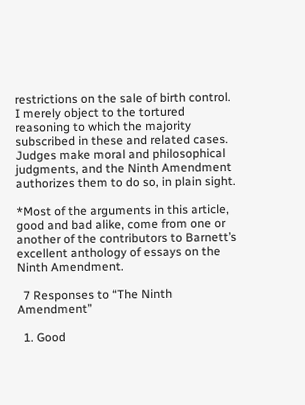restrictions on the sale of birth control. I merely object to the tortured reasoning to which the majority subscribed in these and related cases. Judges make moral and philosophical judgments, and the Ninth Amendment authorizes them to do so, in plain sight.

*Most of the arguments in this article, good and bad alike, come from one or another of the contributors to Barnett’s excellent anthology of essays on the Ninth Amendment.

  7 Responses to “The Ninth Amendment”

  1. Good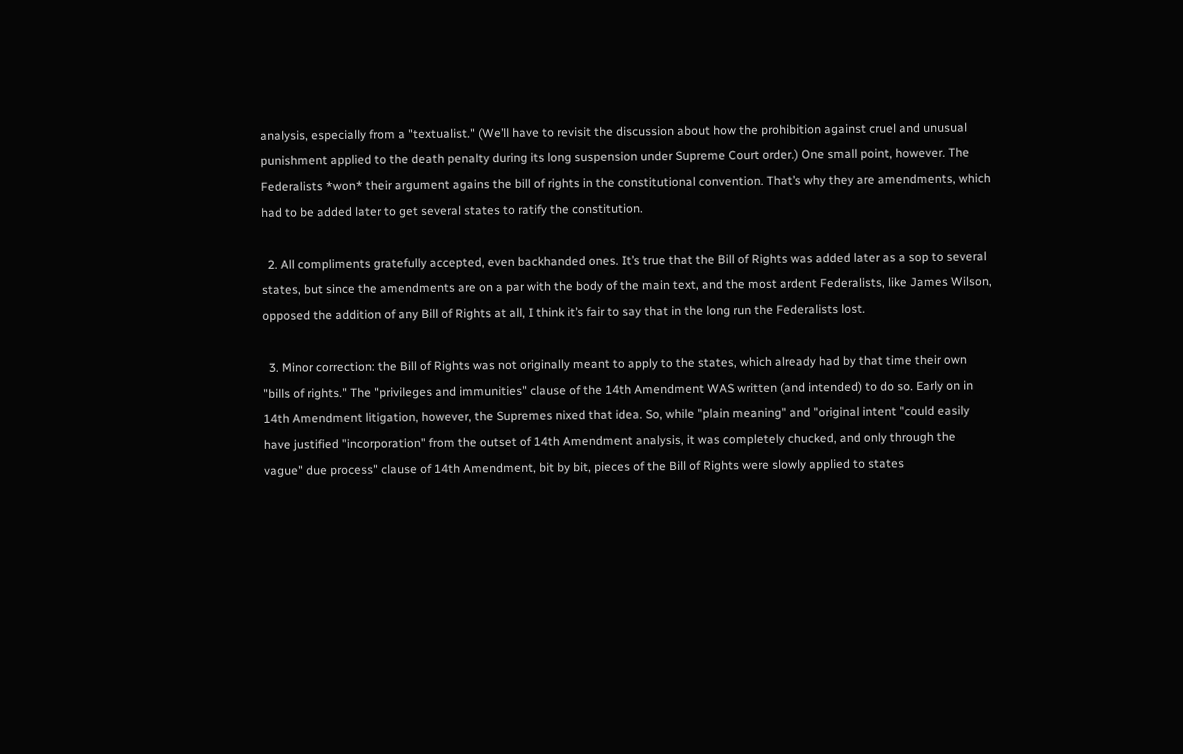analysis, especially from a "textualist." (We’ll have to revisit the discussion about how the prohibition against cruel and unusual punishment applied to the death penalty during its long suspension under Supreme Court order.) One small point, however. The Federalists *won* their argument agains the bill of rights in the constitutional convention. That’s why they are amendments, which had to be added later to get several states to ratify the constitution.

  2. All compliments gratefully accepted, even backhanded ones. It’s true that the Bill of Rights was added later as a sop to several states, but since the amendments are on a par with the body of the main text, and the most ardent Federalists, like James Wilson, opposed the addition of any Bill of Rights at all, I think it’s fair to say that in the long run the Federalists lost.

  3. Minor correction: the Bill of Rights was not originally meant to apply to the states, which already had by that time their own "bills of rights." The "privileges and immunities" clause of the 14th Amendment WAS written (and intended) to do so. Early on in 14th Amendment litigation, however, the Supremes nixed that idea. So, while "plain meaning" and "original intent "could easily have justified "incorporation" from the outset of 14th Amendment analysis, it was completely chucked, and only through the vague" due process" clause of 14th Amendment, bit by bit, pieces of the Bill of Rights were slowly applied to states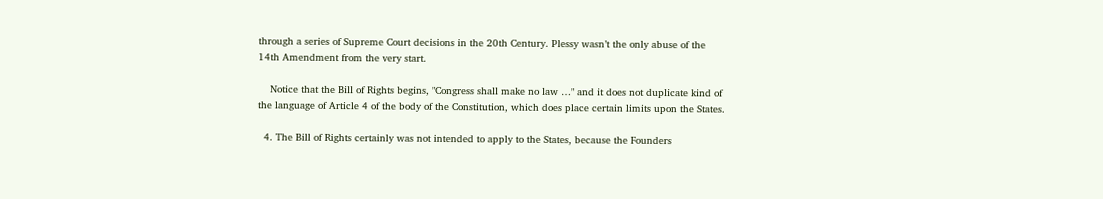through a series of Supreme Court decisions in the 20th Century. Plessy wasn’t the only abuse of the 14th Amendment from the very start.

    Notice that the Bill of Rights begins, "Congress shall make no law …" and it does not duplicate kind of the language of Article 4 of the body of the Constitution, which does place certain limits upon the States.

  4. The Bill of Rights certainly was not intended to apply to the States, because the Founders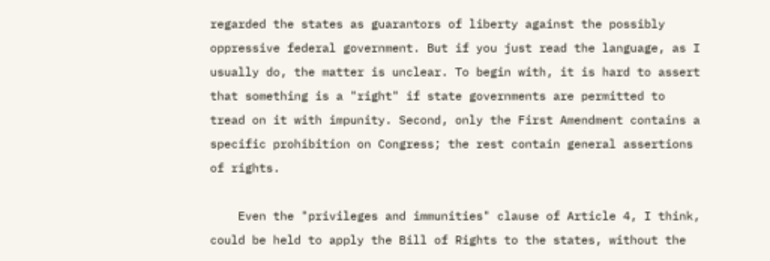regarded the states as guarantors of liberty against the possibly oppressive federal government. But if you just read the language, as I usually do, the matter is unclear. To begin with, it is hard to assert that something is a "right" if state governments are permitted to tread on it with impunity. Second, only the First Amendment contains a specific prohibition on Congress; the rest contain general assertions of rights.

    Even the "privileges and immunities" clause of Article 4, I think, could be held to apply the Bill of Rights to the states, without the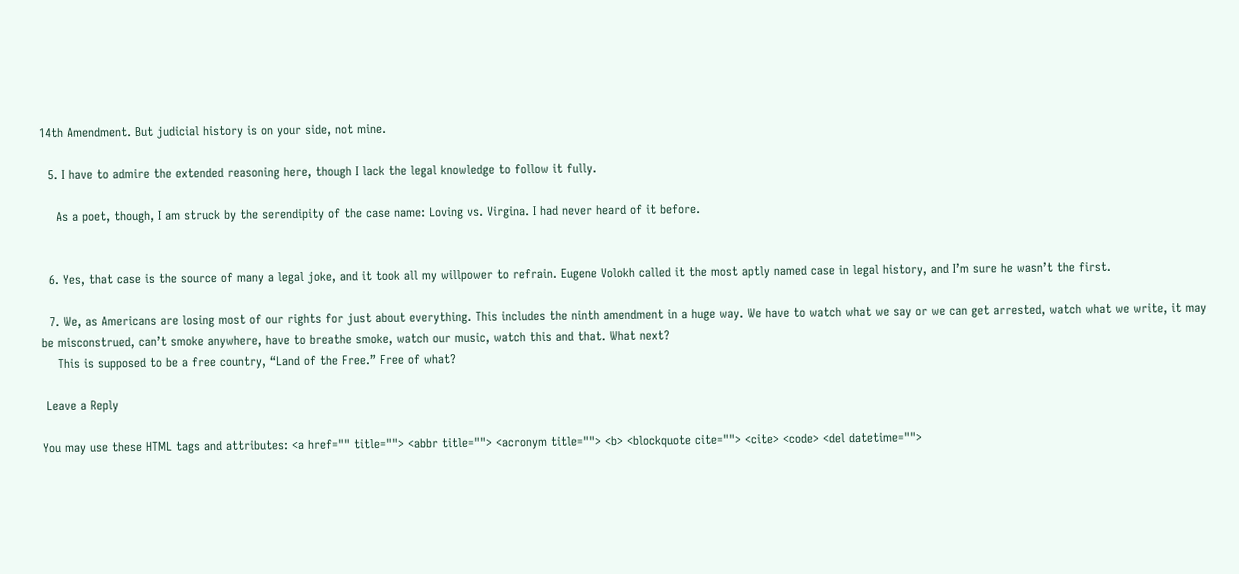14th Amendment. But judicial history is on your side, not mine.

  5. I have to admire the extended reasoning here, though I lack the legal knowledge to follow it fully.

    As a poet, though, I am struck by the serendipity of the case name: Loving vs. Virgina. I had never heard of it before.


  6. Yes, that case is the source of many a legal joke, and it took all my willpower to refrain. Eugene Volokh called it the most aptly named case in legal history, and I’m sure he wasn’t the first.

  7. We, as Americans are losing most of our rights for just about everything. This includes the ninth amendment in a huge way. We have to watch what we say or we can get arrested, watch what we write, it may be misconstrued, can’t smoke anywhere, have to breathe smoke, watch our music, watch this and that. What next?
    This is supposed to be a free country, “Land of the Free.” Free of what?

 Leave a Reply

You may use these HTML tags and attributes: <a href="" title=""> <abbr title=""> <acronym title=""> <b> <blockquote cite=""> <cite> <code> <del datetime="">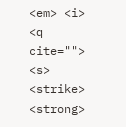<em> <i> <q cite=""> <s> <strike> <strong>